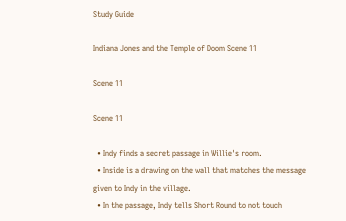Study Guide

Indiana Jones and the Temple of Doom Scene 11

Scene 11

Scene 11

  • Indy finds a secret passage in Willie's room.
  • Inside is a drawing on the wall that matches the message given to Indy in the village.
  • In the passage, Indy tells Short Round to not touch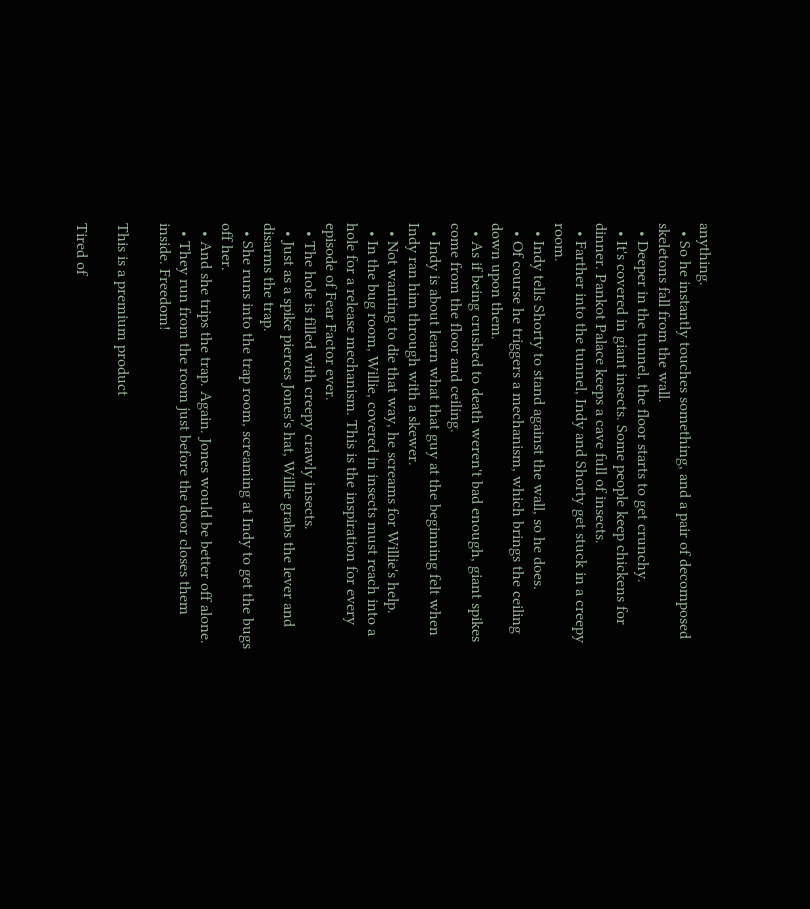anything.
  • So he instantly touches something, and a pair of decomposed skeletons fall from the wall.
  • Deeper in the tunnel, the floor starts to get crunchy.
  • It's covered in giant insects. Some people keep chickens for dinner. Pankot Palace keeps a cave full of insects.
  • Farther into the tunnel, Indy and Shorty get stuck in a creepy room.
  • Indy tells Shorty to stand against the wall, so he does.
  • Of course he triggers a mechanism, which brings the ceiling down upon them.
  • As if being crushed to death weren't bad enough, giant spikes come from the floor and ceiling.
  • Indy is about learn what that guy at the beginning felt when Indy ran him through with a skewer.
  • Not wanting to die that way, he screams for Willie's help.
  • In the bug room, Willie, covered in insects must reach into a hole for a release mechanism. This is the inspiration for every episode of Fear Factor ever.
  • The hole is filled with creepy crawly insects.
  • Just as a spike pierces Jones's hat, Willie grabs the lever and disarms the trap.
  • She runs into the trap room, screaming at Indy to get the bugs off her.
  • And she trips the trap. Again. Jones would be better off alone.
  • They run from the room just before the door closes them inside. Freedom!

This is a premium product

Tired of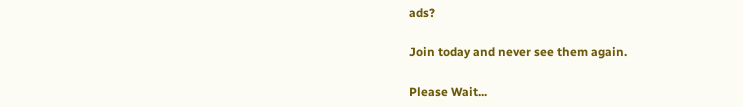ads?

Join today and never see them again.

Please Wait...